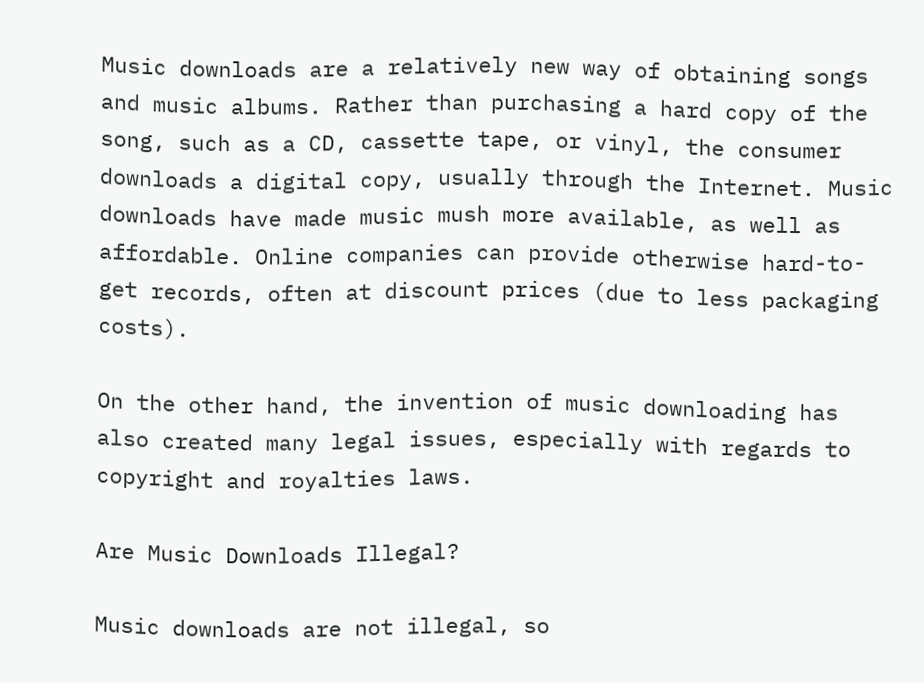Music downloads are a relatively new way of obtaining songs and music albums. Rather than purchasing a hard copy of the song, such as a CD, cassette tape, or vinyl, the consumer downloads a digital copy, usually through the Internet. Music downloads have made music mush more available, as well as affordable. Online companies can provide otherwise hard-to-get records, often at discount prices (due to less packaging costs).

On the other hand, the invention of music downloading has also created many legal issues, especially with regards to copyright and royalties laws.

Are Music Downloads Illegal?

Music downloads are not illegal, so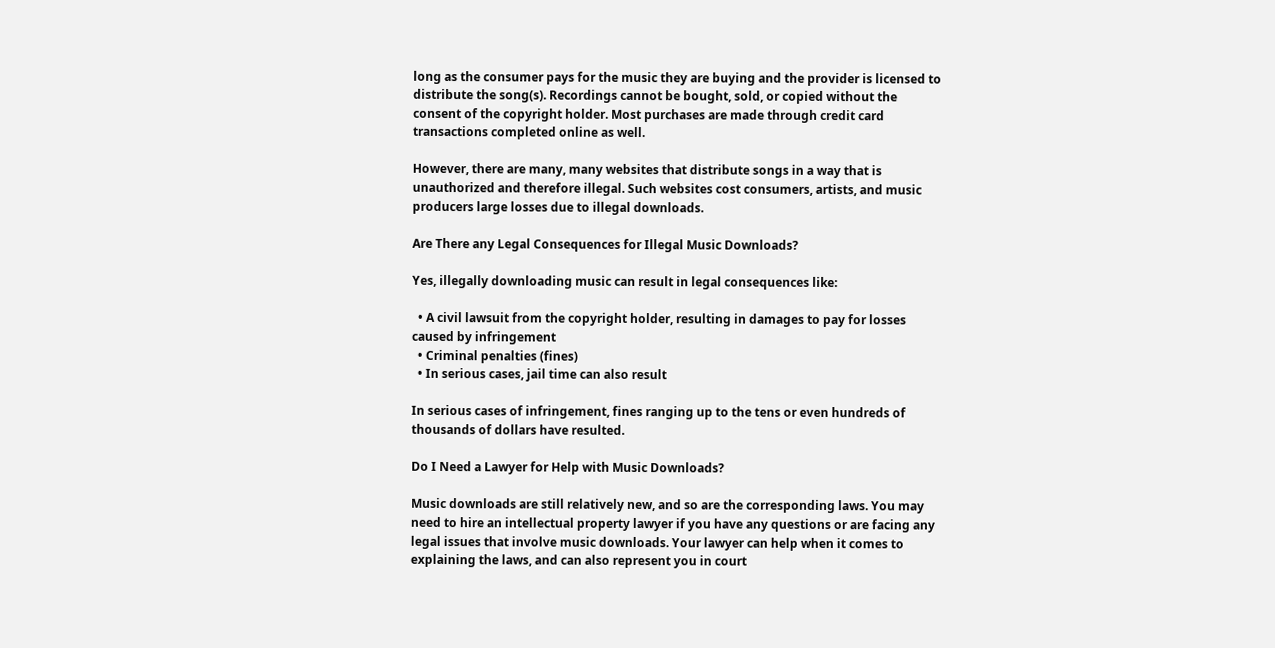long as the consumer pays for the music they are buying and the provider is licensed to distribute the song(s). Recordings cannot be bought, sold, or copied without the consent of the copyright holder. Most purchases are made through credit card transactions completed online as well.

However, there are many, many websites that distribute songs in a way that is unauthorized and therefore illegal. Such websites cost consumers, artists, and music producers large losses due to illegal downloads.

Are There any Legal Consequences for Illegal Music Downloads?

Yes, illegally downloading music can result in legal consequences like:

  • A civil lawsuit from the copyright holder, resulting in damages to pay for losses caused by infringement
  • Criminal penalties (fines)
  • In serious cases, jail time can also result

In serious cases of infringement, fines ranging up to the tens or even hundreds of thousands of dollars have resulted.

Do I Need a Lawyer for Help with Music Downloads?

Music downloads are still relatively new, and so are the corresponding laws. You may need to hire an intellectual property lawyer if you have any questions or are facing any legal issues that involve music downloads. Your lawyer can help when it comes to explaining the laws, and can also represent you in court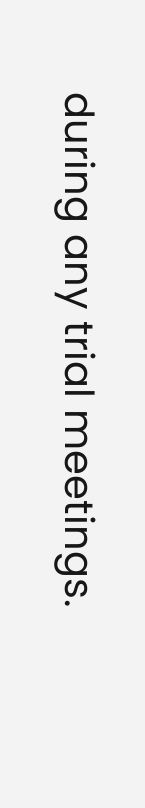during any trial meetings.